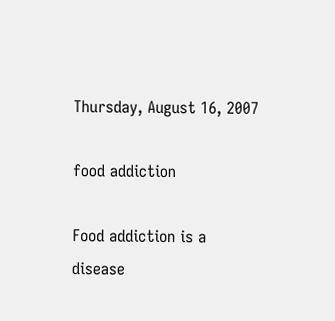Thursday, August 16, 2007

food addiction

Food addiction is a disease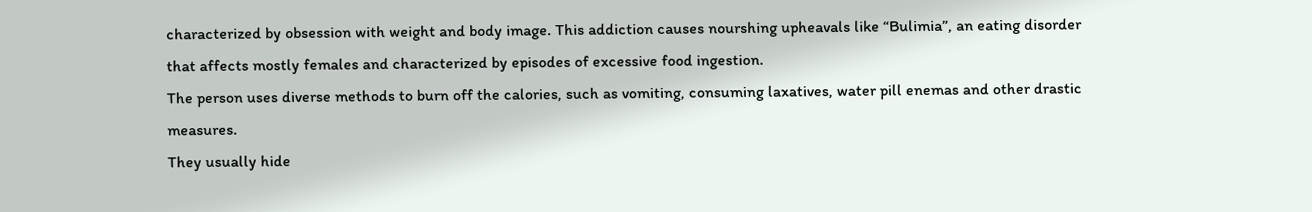characterized by obsession with weight and body image. This addiction causes nourshing upheavals like “Bulimia”, an eating disorder that affects mostly females and characterized by episodes of excessive food ingestion.
The person uses diverse methods to burn off the calories, such as vomiting, consuming laxatives, water pill enemas and other drastic measures.
They usually hide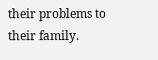their problems to their family.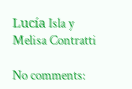Lucía Isla y Melisa Contratti

No comments: